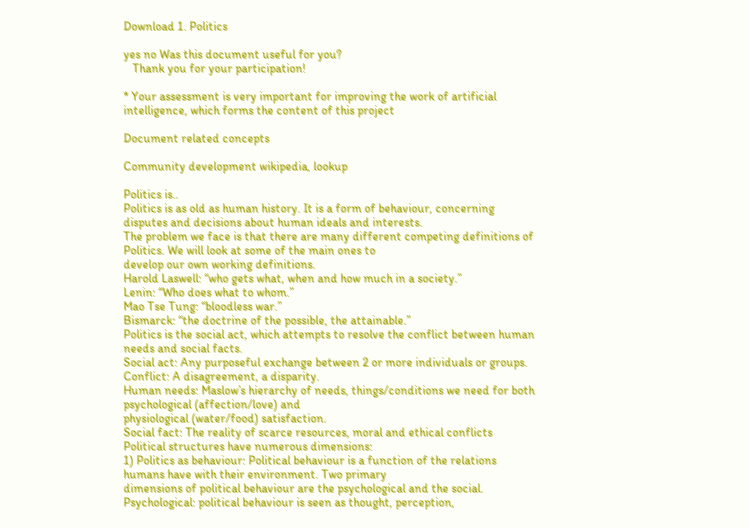Download 1. Politics

yes no Was this document useful for you?
   Thank you for your participation!

* Your assessment is very important for improving the work of artificial intelligence, which forms the content of this project

Document related concepts

Community development wikipedia, lookup

Politics is..
Politics is as old as human history. It is a form of behaviour, concerning disputes and decisions about human ideals and interests.
The problem we face is that there are many different competing definitions of Politics. We will look at some of the main ones to
develop our own working definitions.
Harold Laswell: “who gets what, when and how much in a society.”
Lenin: “Who does what to whom.”
Mao Tse Tung: “bloodless war.”
Bismarck: “the doctrine of the possible, the attainable.”
Politics is the social act, which attempts to resolve the conflict between human needs and social facts.
Social act: Any purposeful exchange between 2 or more individuals or groups.
Conflict: A disagreement, a disparity.
Human needs: Maslow’s hierarchy of needs, things/conditions we need for both psychological (affection/love) and
physiological (water/food) satisfaction.
Social fact: The reality of scarce resources, moral and ethical conflicts
Political structures have numerous dimensions:
1) Politics as behaviour: Political behaviour is a function of the relations humans have with their environment. Two primary
dimensions of political behaviour are the psychological and the social.
Psychological: political behaviour is seen as thought, perception,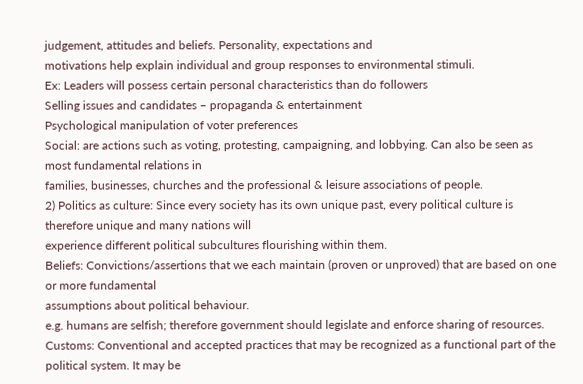judgement, attitudes and beliefs. Personality, expectations and
motivations help explain individual and group responses to environmental stimuli.
Ex: Leaders will possess certain personal characteristics than do followers
Selling issues and candidates – propaganda & entertainment
Psychological manipulation of voter preferences
Social: are actions such as voting, protesting, campaigning, and lobbying. Can also be seen as most fundamental relations in
families, businesses, churches and the professional & leisure associations of people.
2) Politics as culture: Since every society has its own unique past, every political culture is therefore unique and many nations will
experience different political subcultures flourishing within them.
Beliefs: Convictions/assertions that we each maintain (proven or unproved) that are based on one or more fundamental
assumptions about political behaviour.
e.g. humans are selfish; therefore government should legislate and enforce sharing of resources.
Customs: Conventional and accepted practices that may be recognized as a functional part of the political system. It may be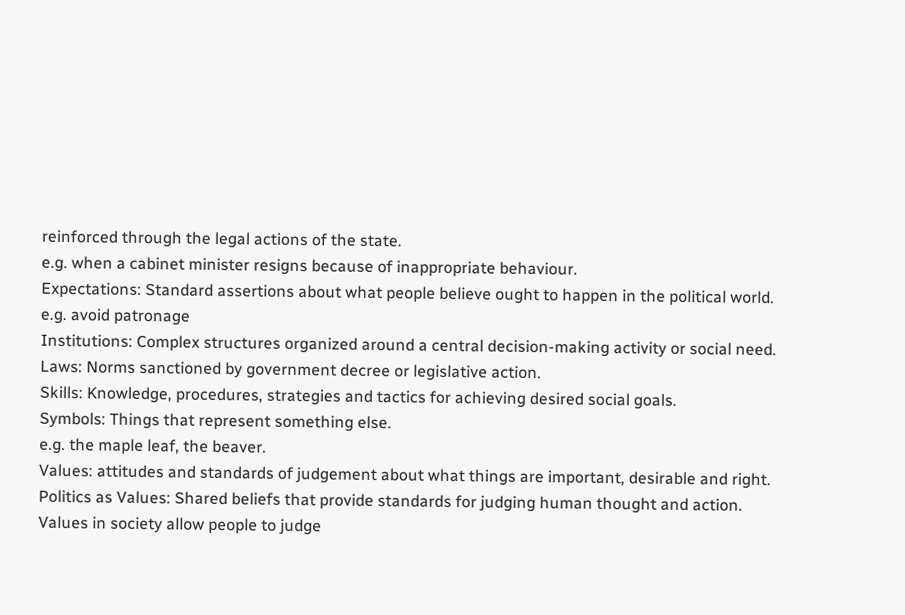reinforced through the legal actions of the state.
e.g. when a cabinet minister resigns because of inappropriate behaviour.
Expectations: Standard assertions about what people believe ought to happen in the political world.
e.g. avoid patronage
Institutions: Complex structures organized around a central decision-making activity or social need.
Laws: Norms sanctioned by government decree or legislative action.
Skills: Knowledge, procedures, strategies and tactics for achieving desired social goals.
Symbols: Things that represent something else.
e.g. the maple leaf, the beaver.
Values: attitudes and standards of judgement about what things are important, desirable and right.
Politics as Values: Shared beliefs that provide standards for judging human thought and action.
Values in society allow people to judge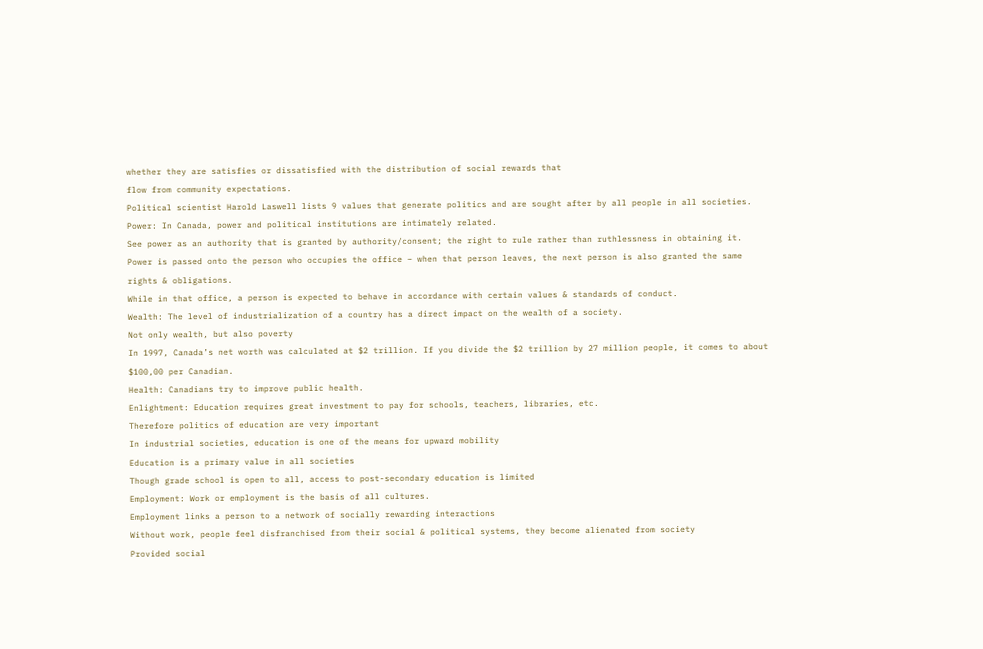whether they are satisfies or dissatisfied with the distribution of social rewards that
flow from community expectations.
Political scientist Harold Laswell lists 9 values that generate politics and are sought after by all people in all societies.
Power: In Canada, power and political institutions are intimately related.
See power as an authority that is granted by authority/consent; the right to rule rather than ruthlessness in obtaining it.
Power is passed onto the person who occupies the office – when that person leaves, the next person is also granted the same
rights & obligations.
While in that office, a person is expected to behave in accordance with certain values & standards of conduct.
Wealth: The level of industrialization of a country has a direct impact on the wealth of a society.
Not only wealth, but also poverty
In 1997, Canada’s net worth was calculated at $2 trillion. If you divide the $2 trillion by 27 million people, it comes to about
$100,00 per Canadian.
Health: Canadians try to improve public health.
Enlightment: Education requires great investment to pay for schools, teachers, libraries, etc.
Therefore politics of education are very important
In industrial societies, education is one of the means for upward mobility
Education is a primary value in all societies
Though grade school is open to all, access to post-secondary education is limited
Employment: Work or employment is the basis of all cultures.
Employment links a person to a network of socially rewarding interactions
Without work, people feel disfranchised from their social & political systems, they become alienated from society
Provided social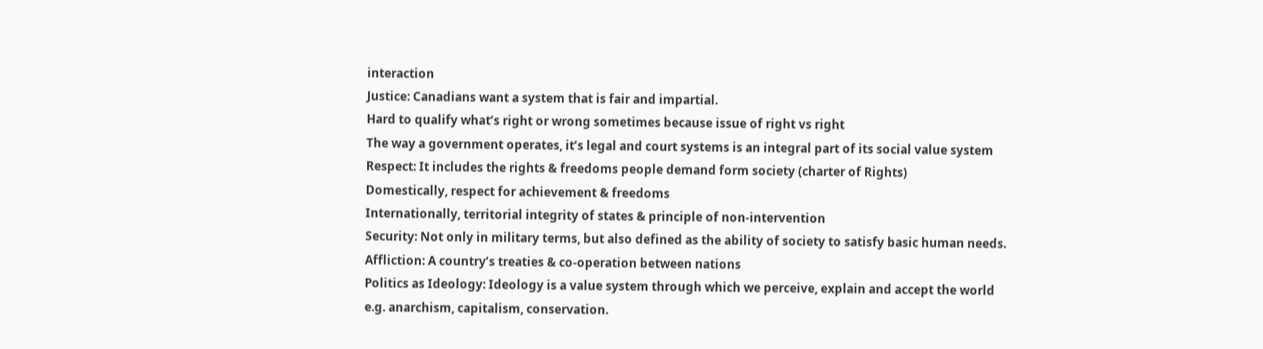interaction
Justice: Canadians want a system that is fair and impartial.
Hard to qualify what’s right or wrong sometimes because issue of right vs right
The way a government operates, it’s legal and court systems is an integral part of its social value system
Respect: It includes the rights & freedoms people demand form society (charter of Rights)
Domestically, respect for achievement & freedoms
Internationally, territorial integrity of states & principle of non-intervention
Security: Not only in military terms, but also defined as the ability of society to satisfy basic human needs.
Affliction: A country’s treaties & co-operation between nations
Politics as Ideology: Ideology is a value system through which we perceive, explain and accept the world
e.g. anarchism, capitalism, conservation.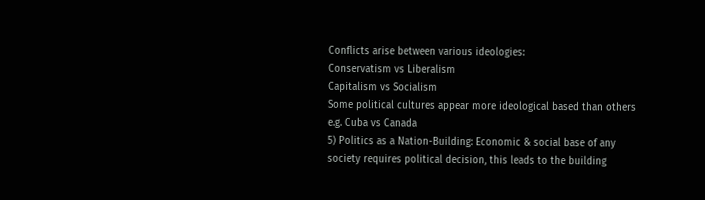Conflicts arise between various ideologies:
Conservatism vs Liberalism
Capitalism vs Socialism
Some political cultures appear more ideological based than others
e.g. Cuba vs Canada
5) Politics as a Nation-Building: Economic & social base of any society requires political decision, this leads to the building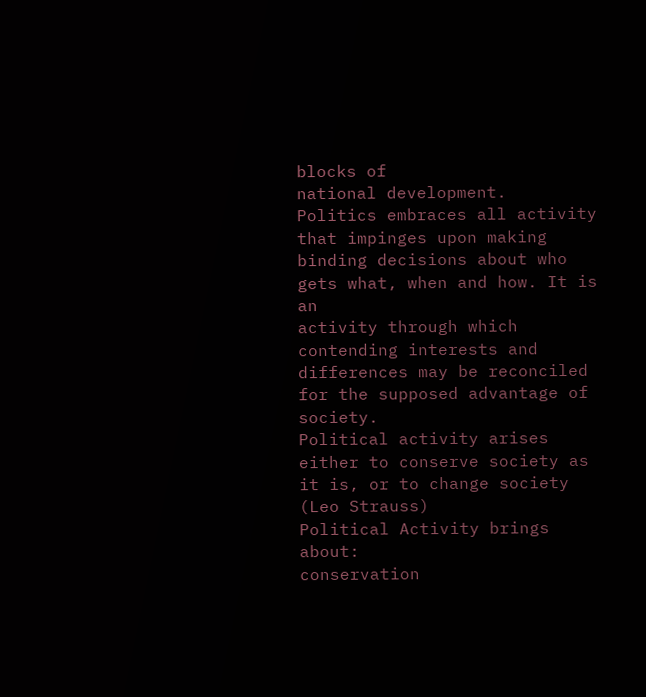blocks of
national development.
Politics embraces all activity that impinges upon making binding decisions about who gets what, when and how. It is an
activity through which contending interests and differences may be reconciled for the supposed advantage of society.
Political activity arises either to conserve society as it is, or to change society (Leo Strauss)
Political Activity brings about:
conservation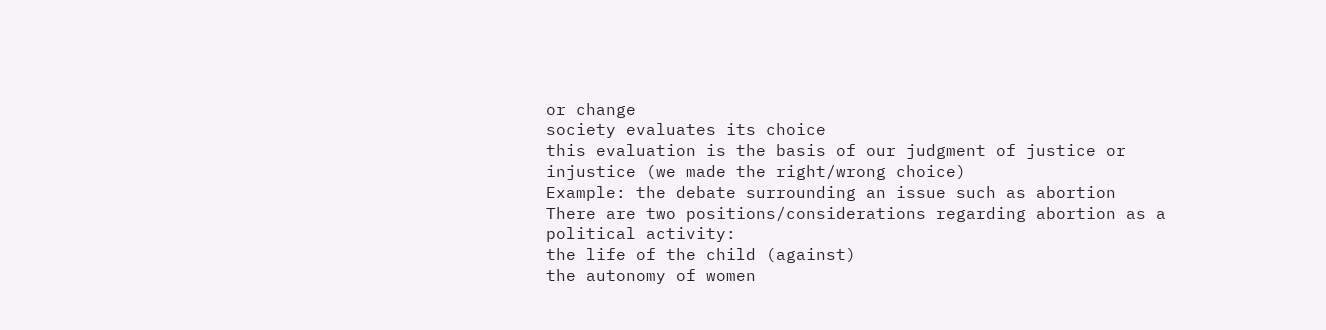or change
society evaluates its choice
this evaluation is the basis of our judgment of justice or injustice (we made the right/wrong choice)
Example: the debate surrounding an issue such as abortion
There are two positions/considerations regarding abortion as a political activity:
the life of the child (against)
the autonomy of women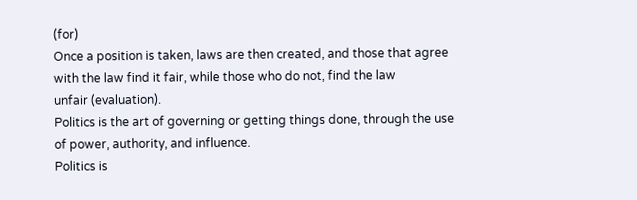(for)
Once a position is taken, laws are then created, and those that agree with the law find it fair, while those who do not, find the law
unfair (evaluation).
Politics is the art of governing or getting things done, through the use of power, authority, and influence.
Politics is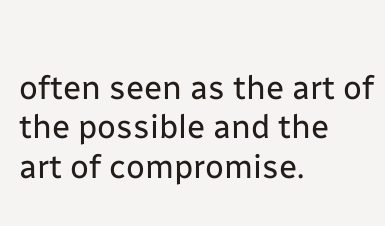often seen as the art of the possible and the art of compromise.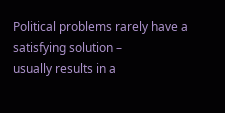Political problems rarely have a satisfying solution –
usually results in a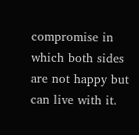compromise in which both sides are not happy but can live with it.